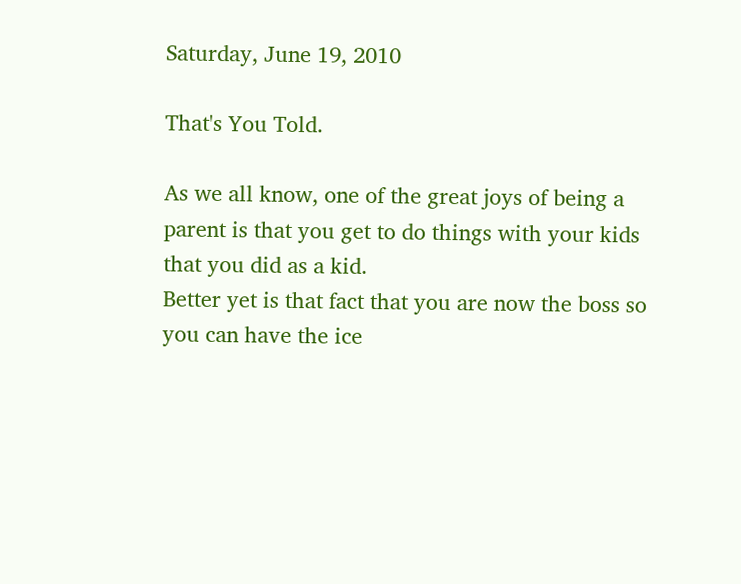Saturday, June 19, 2010

That's You Told.

As we all know, one of the great joys of being a parent is that you get to do things with your kids that you did as a kid.
Better yet is that fact that you are now the boss so you can have the ice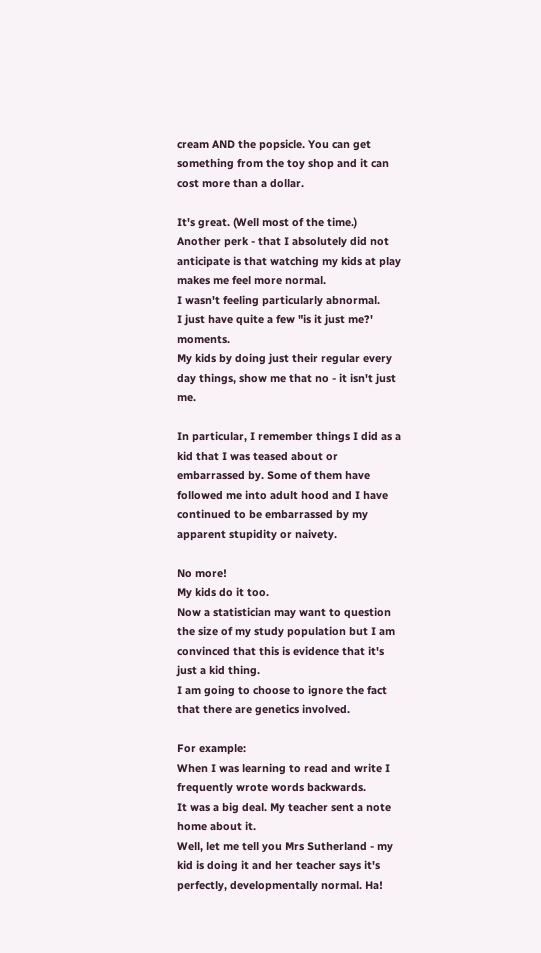cream AND the popsicle. You can get something from the toy shop and it can cost more than a dollar.

It's great. (Well most of the time.)
Another perk - that I absolutely did not anticipate is that watching my kids at play makes me feel more normal.
I wasn't feeling particularly abnormal.
I just have quite a few "is it just me?' moments.
My kids by doing just their regular every day things, show me that no - it isn't just me.

In particular, I remember things I did as a kid that I was teased about or embarrassed by. Some of them have followed me into adult hood and I have continued to be embarrassed by my apparent stupidity or naivety.

No more!
My kids do it too.
Now a statistician may want to question the size of my study population but I am convinced that this is evidence that it's just a kid thing.
I am going to choose to ignore the fact that there are genetics involved.

For example:
When I was learning to read and write I frequently wrote words backwards.
It was a big deal. My teacher sent a note home about it.
Well, let me tell you Mrs Sutherland - my kid is doing it and her teacher says it's perfectly, developmentally normal. Ha!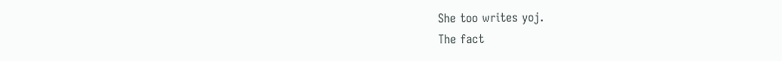She too writes yoj.
The fact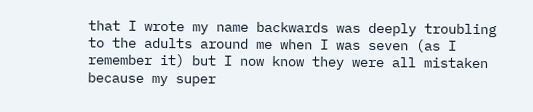that I wrote my name backwards was deeply troubling to the adults around me when I was seven (as I remember it) but I now know they were all mistaken because my super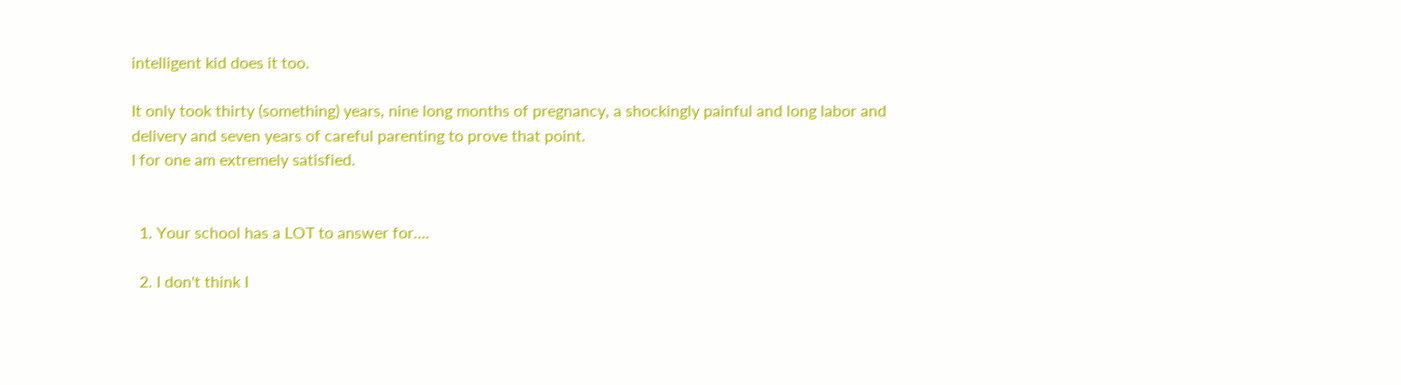intelligent kid does it too.

It only took thirty (something) years, nine long months of pregnancy, a shockingly painful and long labor and delivery and seven years of careful parenting to prove that point.
I for one am extremely satisfied.


  1. Your school has a LOT to answer for....

  2. I don't think I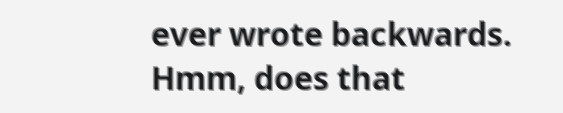ever wrote backwards. Hmm, does that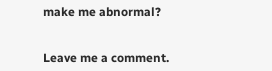make me abnormal?


Leave me a comment.